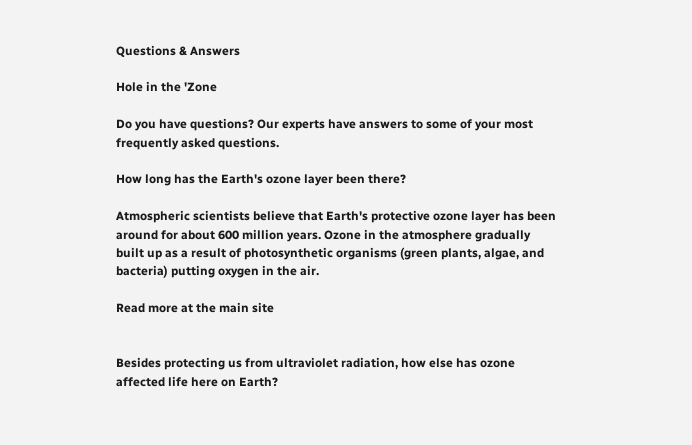Questions & Answers

Hole in the 'Zone

Do you have questions? Our experts have answers to some of your most frequently asked questions.

How long has the Earth's ozone layer been there?

Atmospheric scientists believe that Earth's protective ozone layer has been around for about 600 million years. Ozone in the atmosphere gradually built up as a result of photosynthetic organisms (green plants, algae, and bacteria) putting oxygen in the air.

Read more at the main site


Besides protecting us from ultraviolet radiation, how else has ozone affected life here on Earth?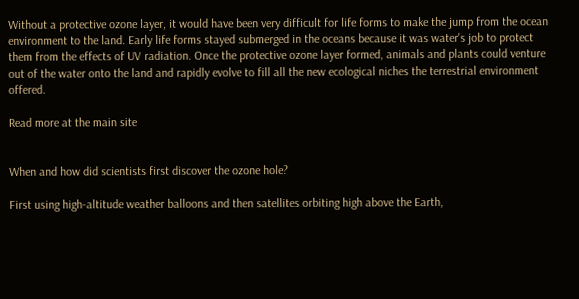Without a protective ozone layer, it would have been very difficult for life forms to make the jump from the ocean environment to the land. Early life forms stayed submerged in the oceans because it was water's job to protect them from the effects of UV radiation. Once the protective ozone layer formed, animals and plants could venture out of the water onto the land and rapidly evolve to fill all the new ecological niches the terrestrial environment offered.

Read more at the main site


When and how did scientists first discover the ozone hole?

First using high-altitude weather balloons and then satellites orbiting high above the Earth,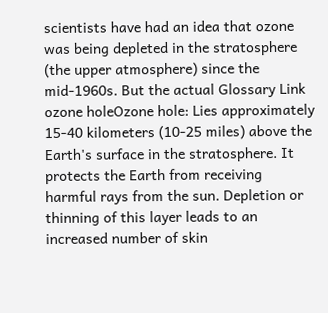scientists have had an idea that ozone was being depleted in the stratosphere (the upper atmosphere) since the mid-1960s. But the actual Glossary Link ozone holeOzone hole: Lies approximately 15-40 kilometers (10-25 miles) above the Earth's surface in the stratosphere. It protects the Earth from receiving harmful rays from the sun. Depletion or thinning of this layer leads to an increased number of skin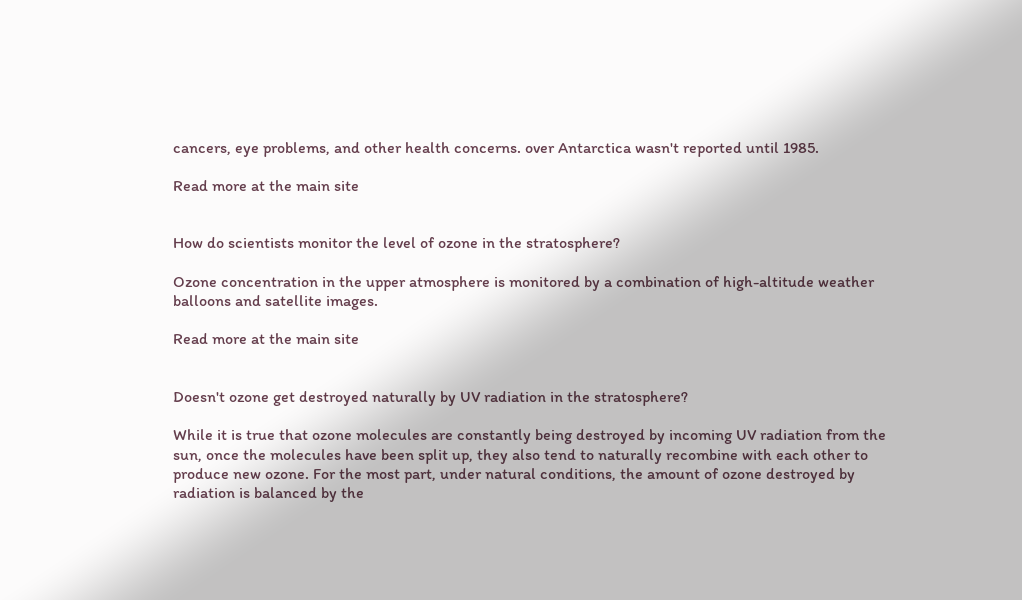cancers, eye problems, and other health concerns. over Antarctica wasn't reported until 1985.

Read more at the main site


How do scientists monitor the level of ozone in the stratosphere?

Ozone concentration in the upper atmosphere is monitored by a combination of high-altitude weather balloons and satellite images.

Read more at the main site


Doesn't ozone get destroyed naturally by UV radiation in the stratosphere?

While it is true that ozone molecules are constantly being destroyed by incoming UV radiation from the sun, once the molecules have been split up, they also tend to naturally recombine with each other to produce new ozone. For the most part, under natural conditions, the amount of ozone destroyed by radiation is balanced by the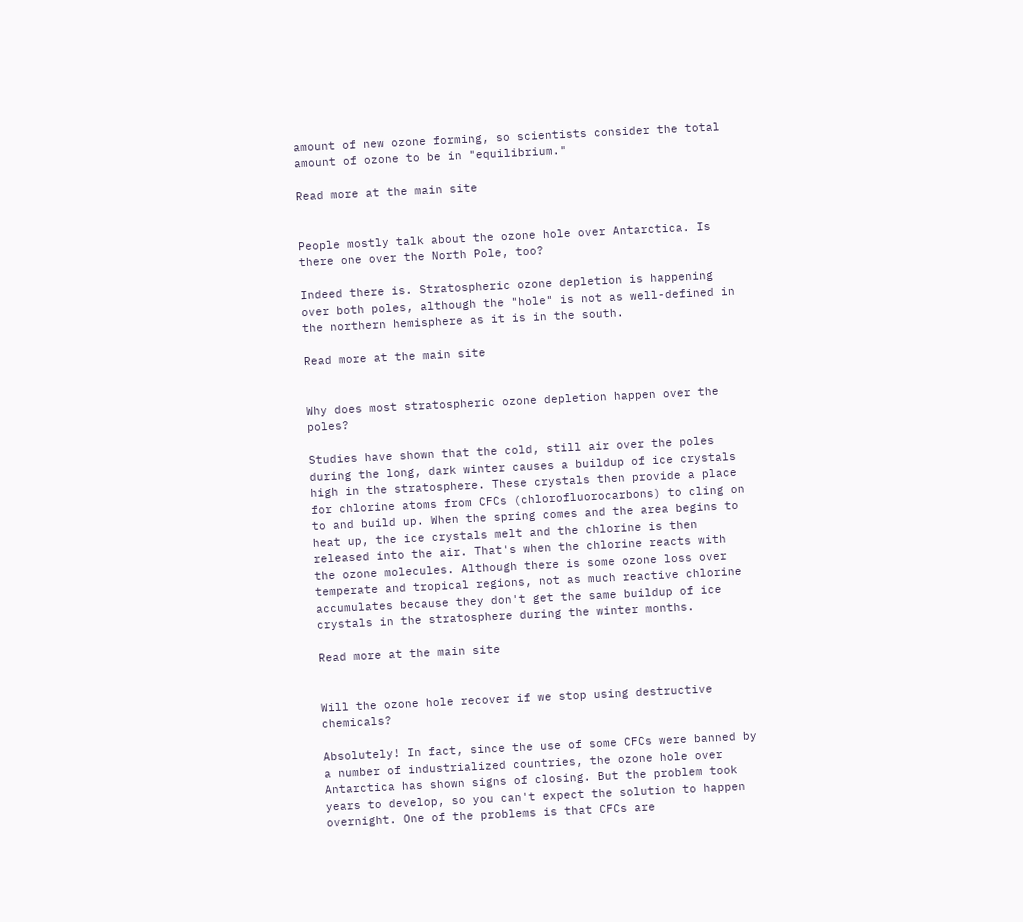amount of new ozone forming, so scientists consider the total amount of ozone to be in "equilibrium."

Read more at the main site


People mostly talk about the ozone hole over Antarctica. Is there one over the North Pole, too?

Indeed there is. Stratospheric ozone depletion is happening over both poles, although the "hole" is not as well-defined in the northern hemisphere as it is in the south.

Read more at the main site


Why does most stratospheric ozone depletion happen over the poles?

Studies have shown that the cold, still air over the poles during the long, dark winter causes a buildup of ice crystals high in the stratosphere. These crystals then provide a place for chlorine atoms from CFCs (chlorofluorocarbons) to cling on to and build up. When the spring comes and the area begins to heat up, the ice crystals melt and the chlorine is then released into the air. That's when the chlorine reacts with the ozone molecules. Although there is some ozone loss over temperate and tropical regions, not as much reactive chlorine accumulates because they don't get the same buildup of ice crystals in the stratosphere during the winter months.

Read more at the main site


Will the ozone hole recover if we stop using destructive chemicals?

Absolutely! In fact, since the use of some CFCs were banned by a number of industrialized countries, the ozone hole over Antarctica has shown signs of closing. But the problem took years to develop, so you can't expect the solution to happen overnight. One of the problems is that CFCs are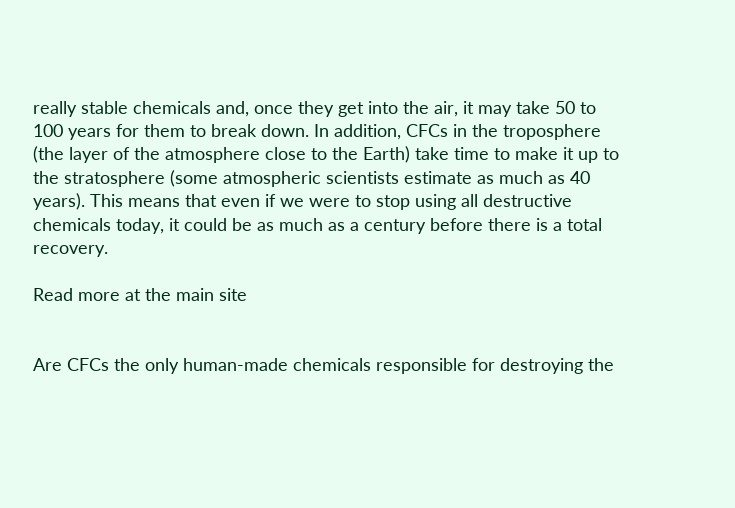really stable chemicals and, once they get into the air, it may take 50 to 100 years for them to break down. In addition, CFCs in the troposphere (the layer of the atmosphere close to the Earth) take time to make it up to the stratosphere (some atmospheric scientists estimate as much as 40 years). This means that even if we were to stop using all destructive chemicals today, it could be as much as a century before there is a total recovery.

Read more at the main site


Are CFCs the only human-made chemicals responsible for destroying the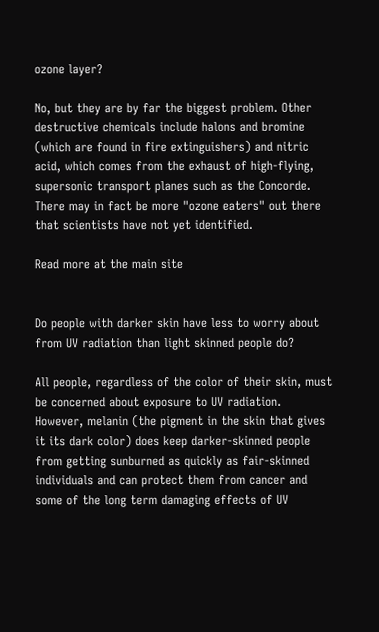ozone layer?

No, but they are by far the biggest problem. Other destructive chemicals include halons and bromine (which are found in fire extinguishers) and nitric acid, which comes from the exhaust of high-flying, supersonic transport planes such as the Concorde. There may in fact be more "ozone eaters" out there that scientists have not yet identified.

Read more at the main site


Do people with darker skin have less to worry about from UV radiation than light skinned people do?

All people, regardless of the color of their skin, must be concerned about exposure to UV radiation. However, melanin (the pigment in the skin that gives it its dark color) does keep darker-skinned people from getting sunburned as quickly as fair-skinned individuals and can protect them from cancer and some of the long term damaging effects of UV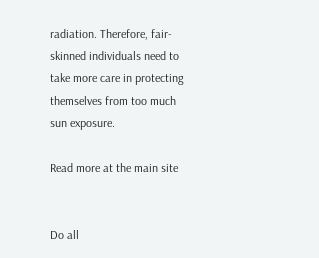radiation. Therefore, fair-skinned individuals need to take more care in protecting themselves from too much sun exposure.

Read more at the main site


Do all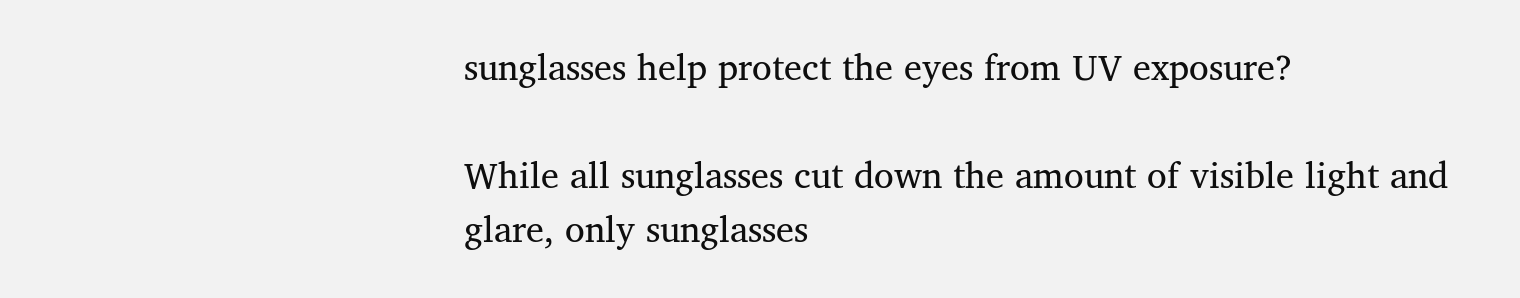sunglasses help protect the eyes from UV exposure?

While all sunglasses cut down the amount of visible light and glare, only sunglasses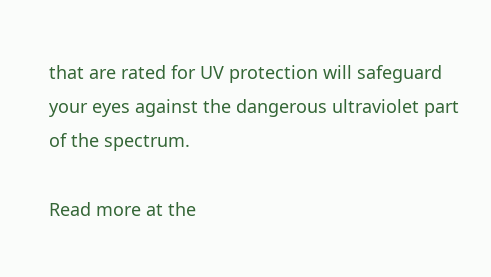that are rated for UV protection will safeguard your eyes against the dangerous ultraviolet part of the spectrum.

Read more at the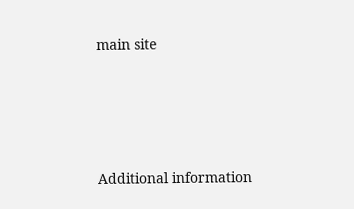main site





Additional information